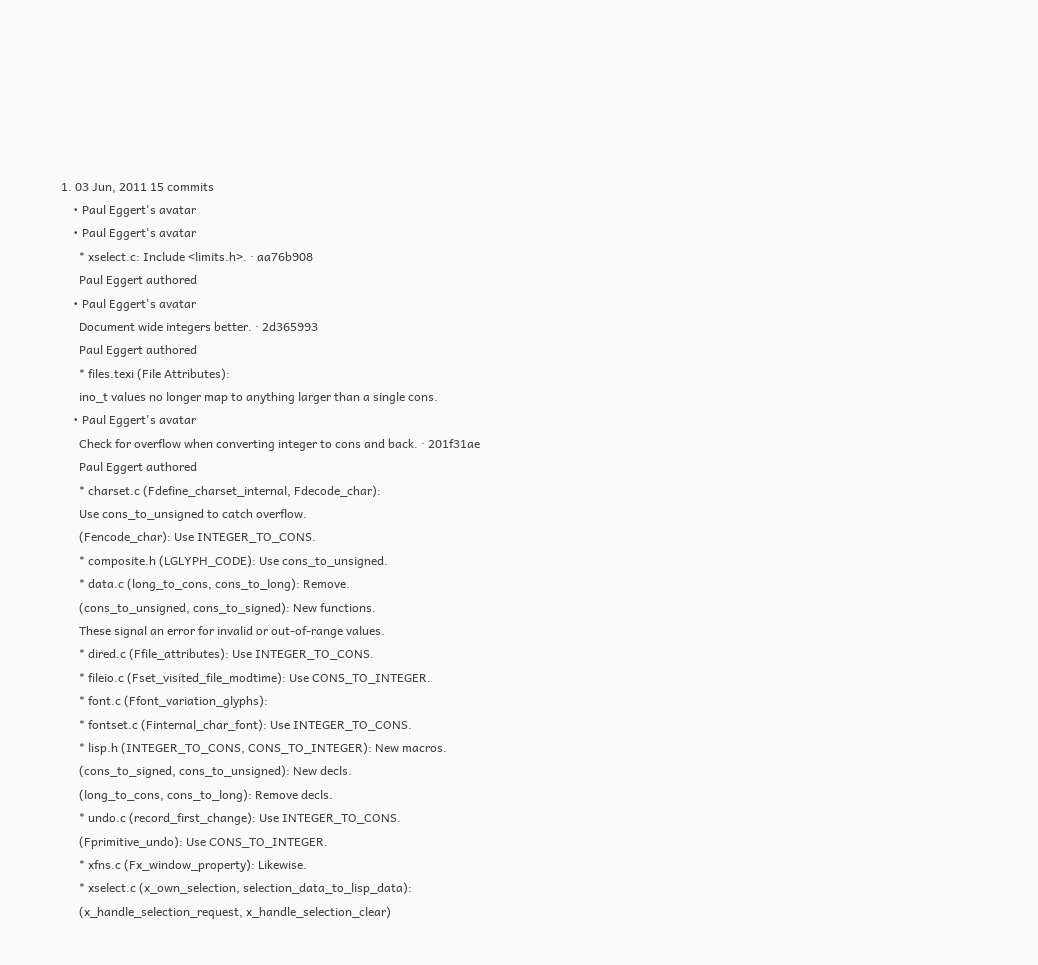1. 03 Jun, 2011 15 commits
    • Paul Eggert's avatar
    • Paul Eggert's avatar
      * xselect.c: Include <limits.h>. · aa76b908
      Paul Eggert authored
    • Paul Eggert's avatar
      Document wide integers better. · 2d365993
      Paul Eggert authored
      * files.texi (File Attributes):
      ino_t values no longer map to anything larger than a single cons.
    • Paul Eggert's avatar
      Check for overflow when converting integer to cons and back. · 201f31ae
      Paul Eggert authored
      * charset.c (Fdefine_charset_internal, Fdecode_char):
      Use cons_to_unsigned to catch overflow.
      (Fencode_char): Use INTEGER_TO_CONS.
      * composite.h (LGLYPH_CODE): Use cons_to_unsigned.
      * data.c (long_to_cons, cons_to_long): Remove.
      (cons_to_unsigned, cons_to_signed): New functions.
      These signal an error for invalid or out-of-range values.
      * dired.c (Ffile_attributes): Use INTEGER_TO_CONS.
      * fileio.c (Fset_visited_file_modtime): Use CONS_TO_INTEGER.
      * font.c (Ffont_variation_glyphs):
      * fontset.c (Finternal_char_font): Use INTEGER_TO_CONS.
      * lisp.h (INTEGER_TO_CONS, CONS_TO_INTEGER): New macros.
      (cons_to_signed, cons_to_unsigned): New decls.
      (long_to_cons, cons_to_long): Remove decls.
      * undo.c (record_first_change): Use INTEGER_TO_CONS.
      (Fprimitive_undo): Use CONS_TO_INTEGER.
      * xfns.c (Fx_window_property): Likewise.
      * xselect.c (x_own_selection, selection_data_to_lisp_data):
      (x_handle_selection_request, x_handle_selection_clear)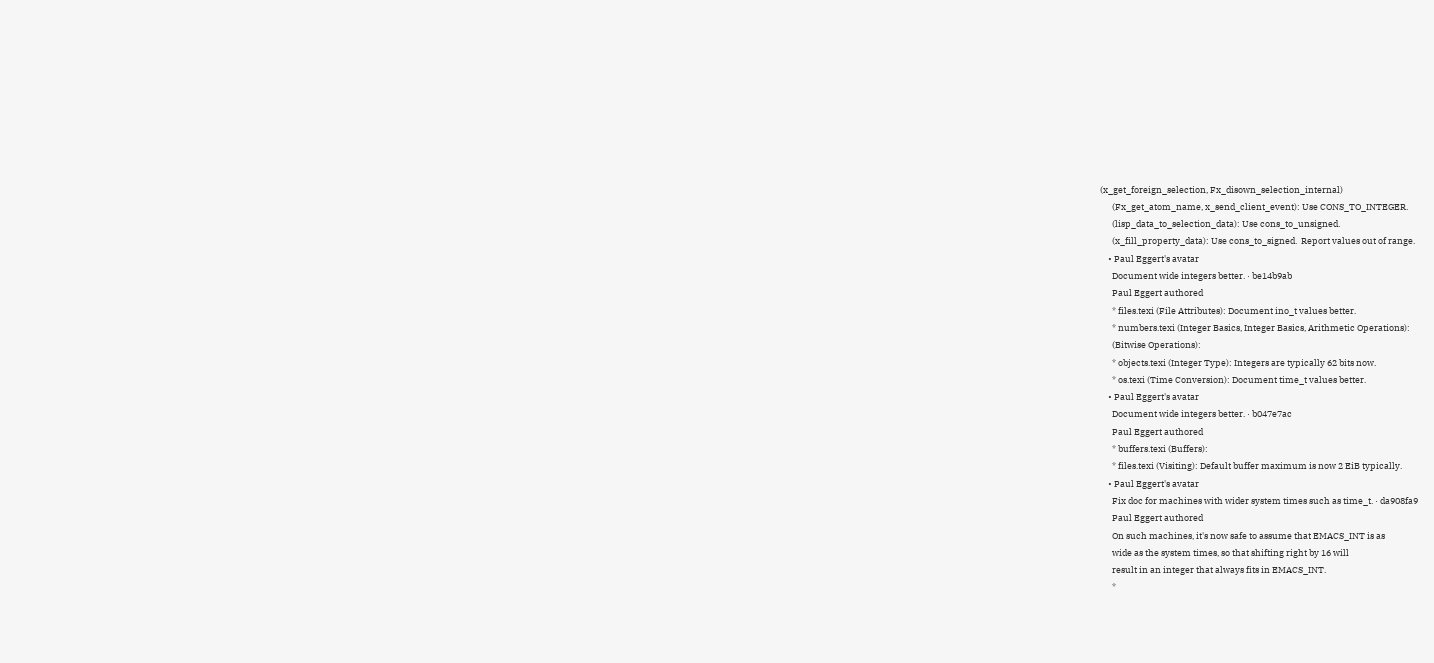(x_get_foreign_selection, Fx_disown_selection_internal)
      (Fx_get_atom_name, x_send_client_event): Use CONS_TO_INTEGER.
      (lisp_data_to_selection_data): Use cons_to_unsigned.
      (x_fill_property_data): Use cons_to_signed.  Report values out of range.
    • Paul Eggert's avatar
      Document wide integers better. · be14b9ab
      Paul Eggert authored
      * files.texi (File Attributes): Document ino_t values better.
      * numbers.texi (Integer Basics, Integer Basics, Arithmetic Operations):
      (Bitwise Operations):
      * objects.texi (Integer Type): Integers are typically 62 bits now.
      * os.texi (Time Conversion): Document time_t values better.
    • Paul Eggert's avatar
      Document wide integers better. · b047e7ac
      Paul Eggert authored
      * buffers.texi (Buffers):
      * files.texi (Visiting): Default buffer maximum is now 2 EiB typically.
    • Paul Eggert's avatar
      Fix doc for machines with wider system times such as time_t. · da908fa9
      Paul Eggert authored
      On such machines, it's now safe to assume that EMACS_INT is as
      wide as the system times, so that shifting right by 16 will
      result in an integer that always fits in EMACS_INT.
      *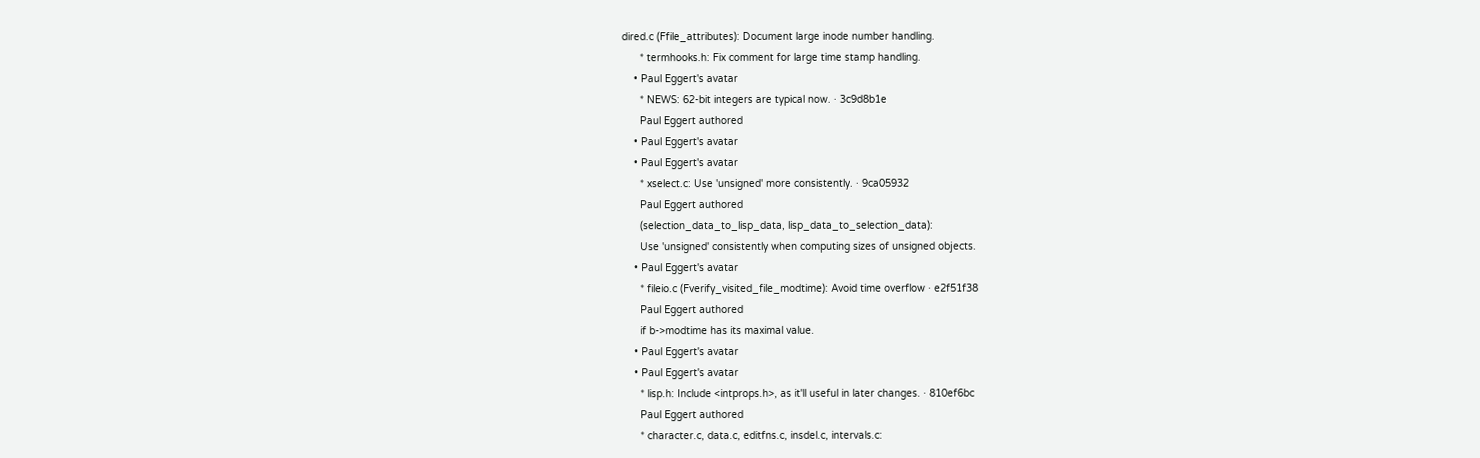dired.c (Ffile_attributes): Document large inode number handling.
      * termhooks.h: Fix comment for large time stamp handling.
    • Paul Eggert's avatar
      * NEWS: 62-bit integers are typical now. · 3c9d8b1e
      Paul Eggert authored
    • Paul Eggert's avatar
    • Paul Eggert's avatar
      * xselect.c: Use 'unsigned' more consistently. · 9ca05932
      Paul Eggert authored
      (selection_data_to_lisp_data, lisp_data_to_selection_data):
      Use 'unsigned' consistently when computing sizes of unsigned objects.
    • Paul Eggert's avatar
      * fileio.c (Fverify_visited_file_modtime): Avoid time overflow · e2f51f38
      Paul Eggert authored
      if b->modtime has its maximal value.
    • Paul Eggert's avatar
    • Paul Eggert's avatar
      * lisp.h: Include <intprops.h>, as it'll useful in later changes. · 810ef6bc
      Paul Eggert authored
      * character.c, data.c, editfns.c, insdel.c, intervals.c: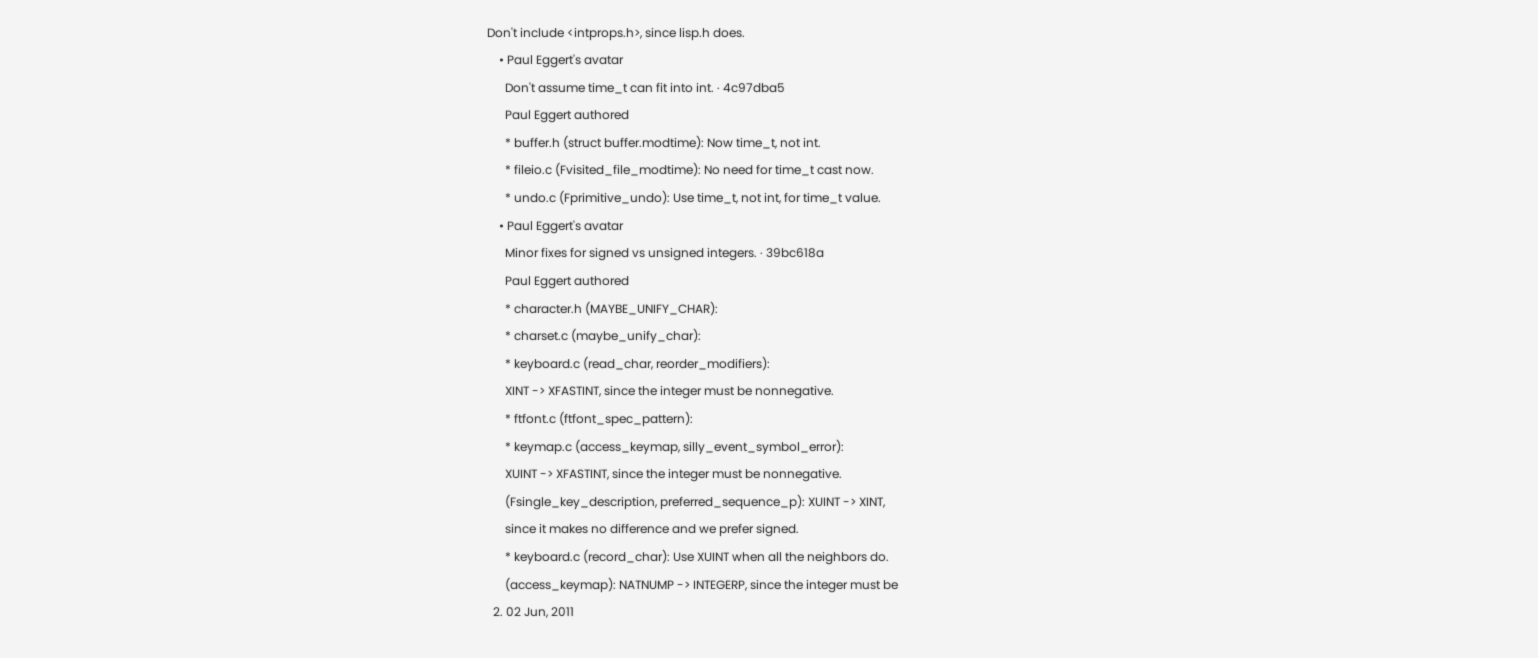Don't include <intprops.h>, since lisp.h does.
    • Paul Eggert's avatar
      Don't assume time_t can fit into int. · 4c97dba5
      Paul Eggert authored
      * buffer.h (struct buffer.modtime): Now time_t, not int.
      * fileio.c (Fvisited_file_modtime): No need for time_t cast now.
      * undo.c (Fprimitive_undo): Use time_t, not int, for time_t value.
    • Paul Eggert's avatar
      Minor fixes for signed vs unsigned integers. · 39bc618a
      Paul Eggert authored
      * character.h (MAYBE_UNIFY_CHAR):
      * charset.c (maybe_unify_char):
      * keyboard.c (read_char, reorder_modifiers):
      XINT -> XFASTINT, since the integer must be nonnegative.
      * ftfont.c (ftfont_spec_pattern):
      * keymap.c (access_keymap, silly_event_symbol_error):
      XUINT -> XFASTINT, since the integer must be nonnegative.
      (Fsingle_key_description, preferred_sequence_p): XUINT -> XINT,
      since it makes no difference and we prefer signed.
      * keyboard.c (record_char): Use XUINT when all the neighbors do.
      (access_keymap): NATNUMP -> INTEGERP, since the integer must be
  2. 02 Jun, 2011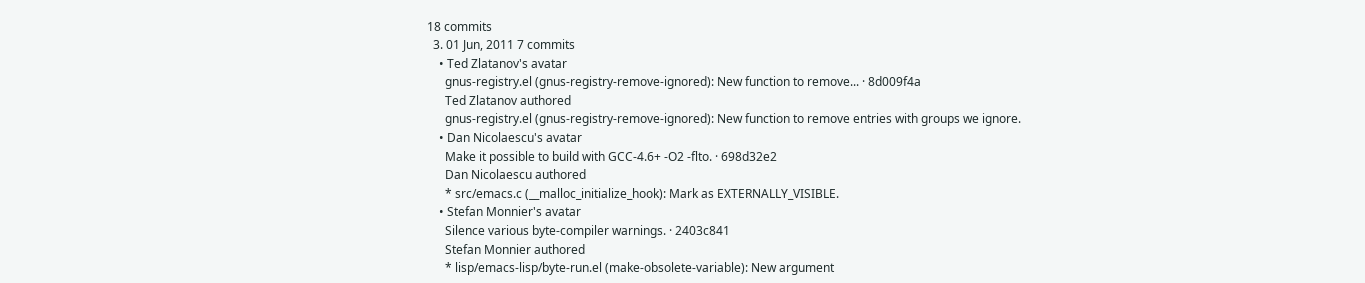18 commits
  3. 01 Jun, 2011 7 commits
    • Ted Zlatanov's avatar
      gnus-registry.el (gnus-registry-remove-ignored): New function to remove... · 8d009f4a
      Ted Zlatanov authored
      gnus-registry.el (gnus-registry-remove-ignored): New function to remove entries with groups we ignore.
    • Dan Nicolaescu's avatar
      Make it possible to build with GCC-4.6+ -O2 -flto. · 698d32e2
      Dan Nicolaescu authored
      * src/emacs.c (__malloc_initialize_hook): Mark as EXTERNALLY_VISIBLE.
    • Stefan Monnier's avatar
      Silence various byte-compiler warnings. · 2403c841
      Stefan Monnier authored
      * lisp/emacs-lisp/byte-run.el (make-obsolete-variable): New argument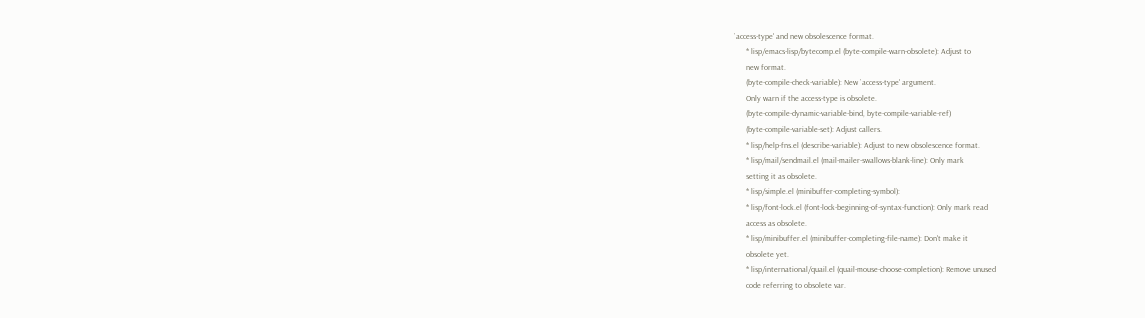`access-type' and new obsolescence format.
      * lisp/emacs-lisp/bytecomp.el (byte-compile-warn-obsolete): Adjust to
      new format.
      (byte-compile-check-variable): New `access-type' argument.
      Only warn if the access-type is obsolete.
      (byte-compile-dynamic-variable-bind, byte-compile-variable-ref)
      (byte-compile-variable-set): Adjust callers.
      * lisp/help-fns.el (describe-variable): Adjust to new obsolescence format.
      * lisp/mail/sendmail.el (mail-mailer-swallows-blank-line): Only mark
      setting it as obsolete.
      * lisp/simple.el (minibuffer-completing-symbol):
      * lisp/font-lock.el (font-lock-beginning-of-syntax-function): Only mark read
      access as obsolete.
      * lisp/minibuffer.el (minibuffer-completing-file-name): Don't make it
      obsolete yet.
      * lisp/international/quail.el (quail-mouse-choose-completion): Remove unused
      code referring to obsolete var.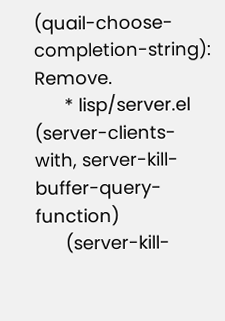(quail-choose-completion-string): Remove.
      * lisp/server.el (server-clients-with, server-kill-buffer-query-function)
      (server-kill-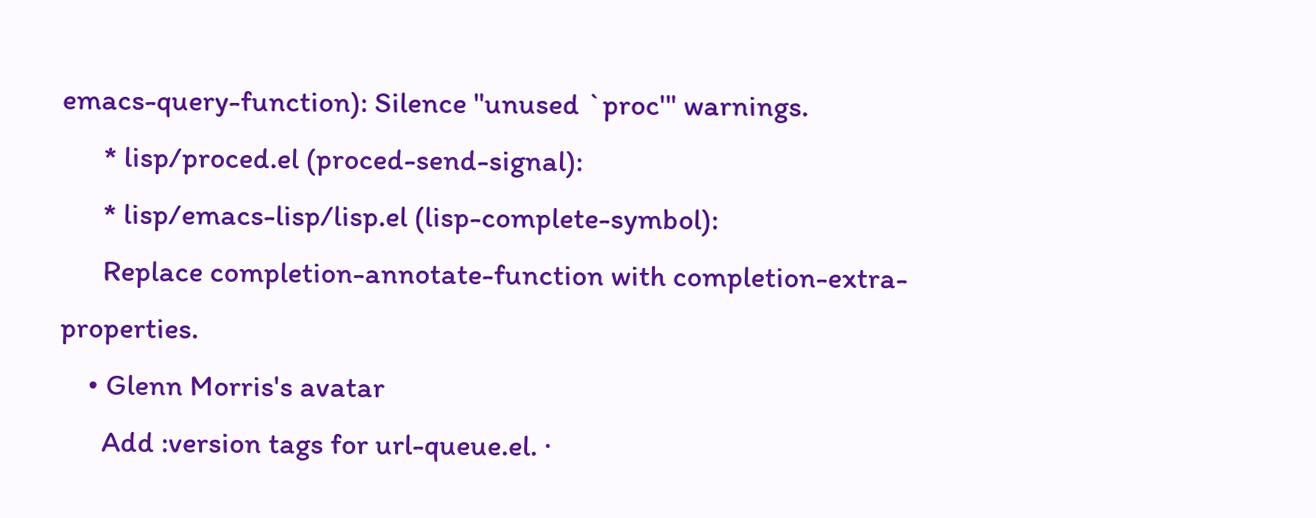emacs-query-function): Silence "unused `proc'" warnings.
      * lisp/proced.el (proced-send-signal):
      * lisp/emacs-lisp/lisp.el (lisp-complete-symbol):
      Replace completion-annotate-function with completion-extra-properties.
    • Glenn Morris's avatar
      Add :version tags for url-queue.el. ·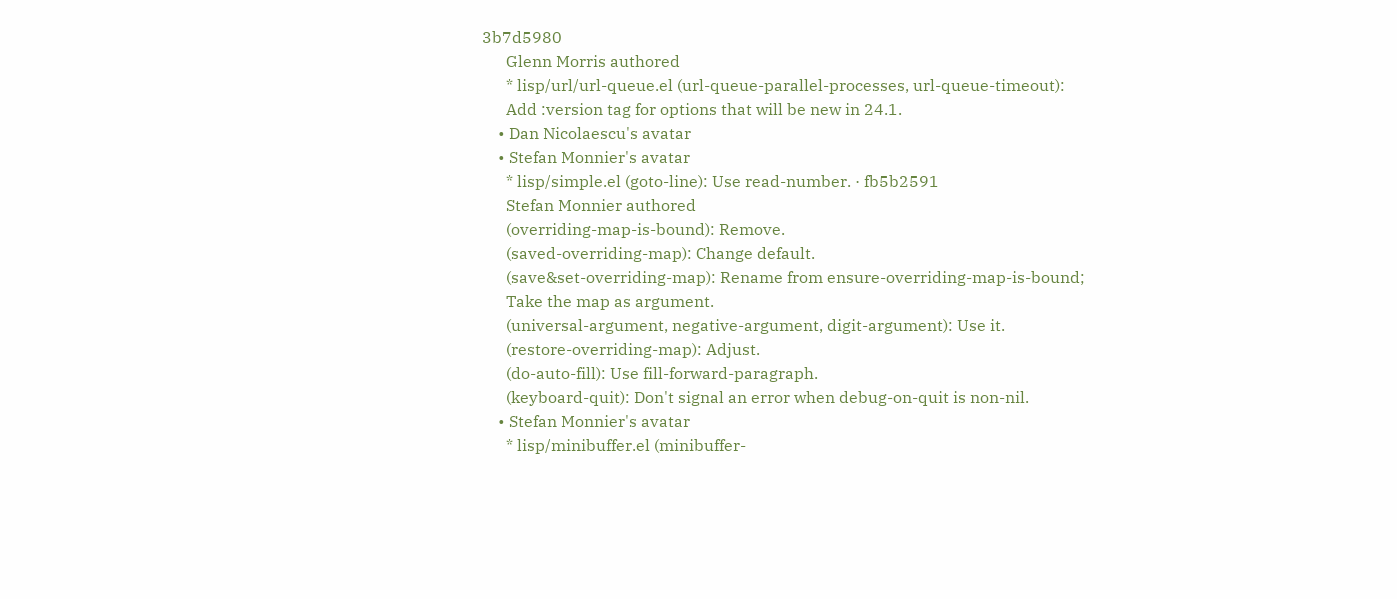3b7d5980
      Glenn Morris authored
      * lisp/url/url-queue.el (url-queue-parallel-processes, url-queue-timeout):
      Add :version tag for options that will be new in 24.1.
    • Dan Nicolaescu's avatar
    • Stefan Monnier's avatar
      * lisp/simple.el (goto-line): Use read-number. · fb5b2591
      Stefan Monnier authored
      (overriding-map-is-bound): Remove.
      (saved-overriding-map): Change default.
      (save&set-overriding-map): Rename from ensure-overriding-map-is-bound;
      Take the map as argument.
      (universal-argument, negative-argument, digit-argument): Use it.
      (restore-overriding-map): Adjust.
      (do-auto-fill): Use fill-forward-paragraph.
      (keyboard-quit): Don't signal an error when debug-on-quit is non-nil.
    • Stefan Monnier's avatar
      * lisp/minibuffer.el (minibuffer-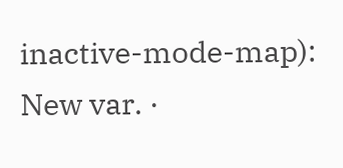inactive-mode-map): New var. ·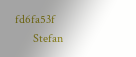fd6fa53f
      Stefan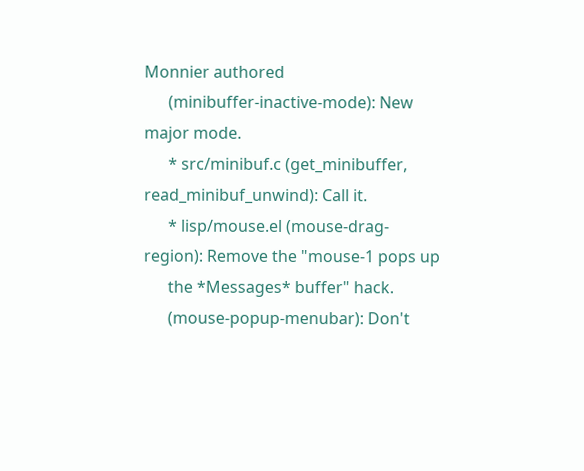Monnier authored
      (minibuffer-inactive-mode): New major mode.
      * src/minibuf.c (get_minibuffer, read_minibuf_unwind): Call it.
      * lisp/mouse.el (mouse-drag-region): Remove the "mouse-1 pops up
      the *Messages* buffer" hack.
      (mouse-popup-menubar): Don't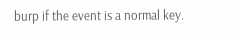burp if the event is a normal key.